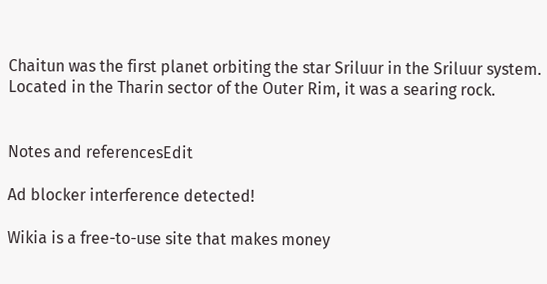Chaitun was the first planet orbiting the star Sriluur in the Sriluur system. Located in the Tharin sector of the Outer Rim, it was a searing rock.


Notes and referencesEdit

Ad blocker interference detected!

Wikia is a free-to-use site that makes money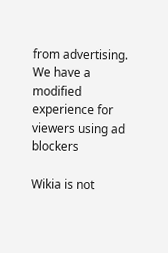from advertising. We have a modified experience for viewers using ad blockers

Wikia is not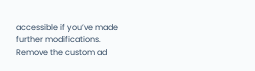accessible if you’ve made further modifications. Remove the custom ad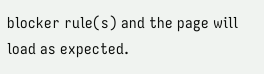blocker rule(s) and the page will load as expected.